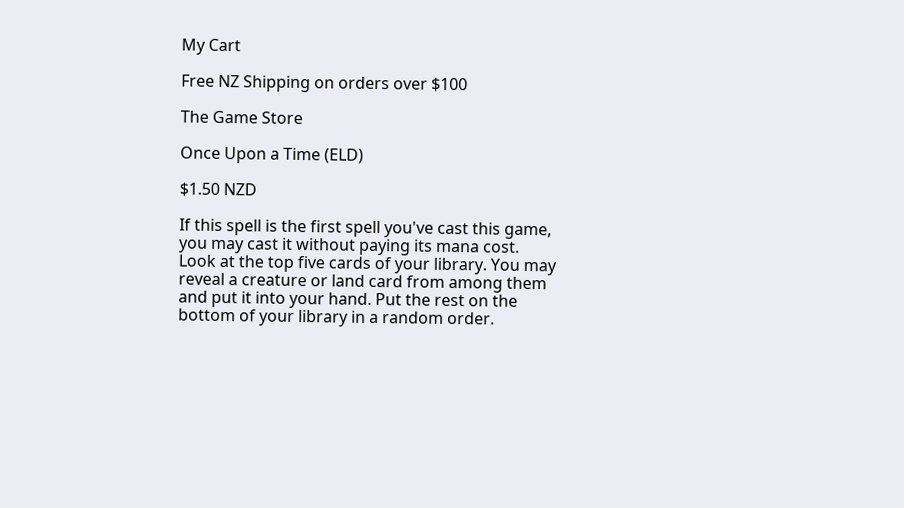My Cart

Free NZ Shipping on orders over $100

The Game Store

Once Upon a Time (ELD)

$1.50 NZD

If this spell is the first spell you've cast this game, you may cast it without paying its mana cost.
Look at the top five cards of your library. You may reveal a creature or land card from among them and put it into your hand. Put the rest on the bottom of your library in a random order.